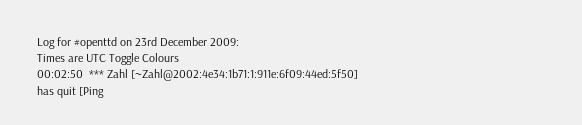Log for #openttd on 23rd December 2009:
Times are UTC Toggle Colours
00:02:50  *** Zahl [~Zahl@2002:4e34:1b71:1:911e:6f09:44ed:5f50] has quit [Ping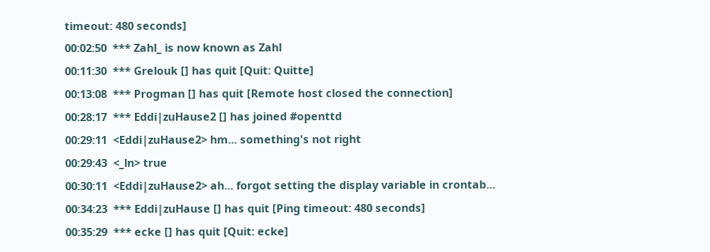timeout: 480 seconds]
00:02:50  *** Zahl_ is now known as Zahl
00:11:30  *** Grelouk [] has quit [Quit: Quitte]
00:13:08  *** Progman [] has quit [Remote host closed the connection]
00:28:17  *** Eddi|zuHause2 [] has joined #openttd
00:29:11  <Eddi|zuHause2> hm... something's not right
00:29:43  <_ln> true
00:30:11  <Eddi|zuHause2> ah... forgot setting the display variable in crontab...
00:34:23  *** Eddi|zuHause [] has quit [Ping timeout: 480 seconds]
00:35:29  *** ecke [] has quit [Quit: ecke]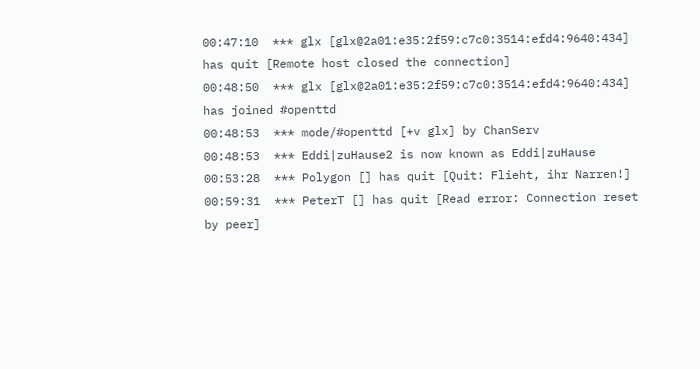00:47:10  *** glx [glx@2a01:e35:2f59:c7c0:3514:efd4:9640:434] has quit [Remote host closed the connection]
00:48:50  *** glx [glx@2a01:e35:2f59:c7c0:3514:efd4:9640:434] has joined #openttd
00:48:53  *** mode/#openttd [+v glx] by ChanServ
00:48:53  *** Eddi|zuHause2 is now known as Eddi|zuHause
00:53:28  *** Polygon [] has quit [Quit: Flieht, ihr Narren!]
00:59:31  *** PeterT [] has quit [Read error: Connection reset by peer]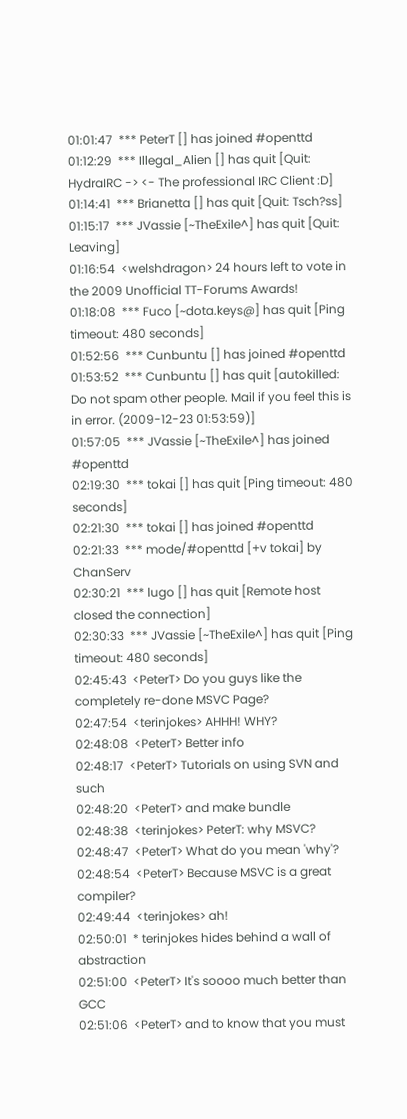01:01:47  *** PeterT [] has joined #openttd
01:12:29  *** Illegal_Alien [] has quit [Quit:  HydraIRC -> <- The professional IRC Client :D]
01:14:41  *** Brianetta [] has quit [Quit: Tsch?ss]
01:15:17  *** JVassie [~TheExile^] has quit [Quit: Leaving]
01:16:54  <welshdragon> 24 hours left to vote in the 2009 Unofficial TT-Forums Awards!
01:18:08  *** Fuco [~dota.keys@] has quit [Ping timeout: 480 seconds]
01:52:56  *** Cunbuntu [] has joined #openttd
01:53:52  *** Cunbuntu [] has quit [autokilled: Do not spam other people. Mail if you feel this is in error. (2009-12-23 01:53:59)]
01:57:05  *** JVassie [~TheExile^] has joined #openttd
02:19:30  *** tokai [] has quit [Ping timeout: 480 seconds]
02:21:30  *** tokai [] has joined #openttd
02:21:33  *** mode/#openttd [+v tokai] by ChanServ
02:30:21  *** lugo [] has quit [Remote host closed the connection]
02:30:33  *** JVassie [~TheExile^] has quit [Ping timeout: 480 seconds]
02:45:43  <PeterT> Do you guys like the completely re-done MSVC Page?
02:47:54  <terinjokes> AHHH! WHY?
02:48:08  <PeterT> Better info
02:48:17  <PeterT> Tutorials on using SVN and such
02:48:20  <PeterT> and make bundle
02:48:38  <terinjokes> PeterT: why MSVC?
02:48:47  <PeterT> What do you mean 'why'?
02:48:54  <PeterT> Because MSVC is a great compiler?
02:49:44  <terinjokes> ah!
02:50:01  * terinjokes hides behind a wall of abstraction
02:51:00  <PeterT> It's soooo much better than GCC
02:51:06  <PeterT> and to know that you must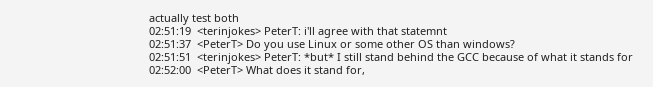actually test both
02:51:19  <terinjokes> PeterT: i'll agree with that statemnt
02:51:37  <PeterT> Do you use Linux or some other OS than windows?
02:51:51  <terinjokes> PeterT: *but* I still stand behind the GCC because of what it stands for
02:52:00  <PeterT> What does it stand for,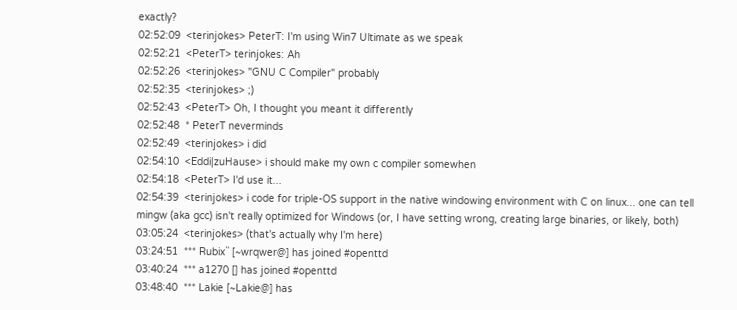exactly?
02:52:09  <terinjokes> PeterT: I'm using Win7 Ultimate as we speak
02:52:21  <PeterT> terinjokes: Ah
02:52:26  <terinjokes> "GNU C Compiler" probably
02:52:35  <terinjokes> ;)
02:52:43  <PeterT> Oh, I thought you meant it differently
02:52:48  * PeterT neverminds
02:52:49  <terinjokes> i did
02:54:10  <Eddi|zuHause> i should make my own c compiler somewhen
02:54:18  <PeterT> I'd use it...
02:54:39  <terinjokes> i code for triple-OS support in the native windowing environment with C on linux... one can tell mingw (aka gcc) isn't really optimized for Windows (or, I have setting wrong, creating large binaries, or likely, both)
03:05:24  <terinjokes> (that's actually why I'm here)
03:24:51  *** Rubix`` [~wrqwer@] has joined #openttd
03:40:24  *** a1270 [] has joined #openttd
03:48:40  *** Lakie [~Lakie@] has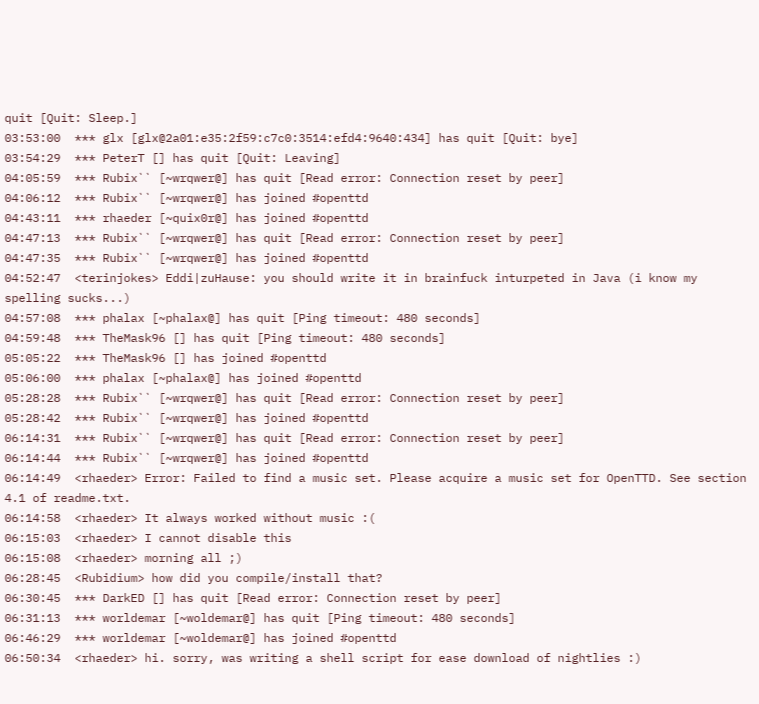quit [Quit: Sleep.]
03:53:00  *** glx [glx@2a01:e35:2f59:c7c0:3514:efd4:9640:434] has quit [Quit: bye]
03:54:29  *** PeterT [] has quit [Quit: Leaving]
04:05:59  *** Rubix`` [~wrqwer@] has quit [Read error: Connection reset by peer]
04:06:12  *** Rubix`` [~wrqwer@] has joined #openttd
04:43:11  *** rhaeder [~quix0r@] has joined #openttd
04:47:13  *** Rubix`` [~wrqwer@] has quit [Read error: Connection reset by peer]
04:47:35  *** Rubix`` [~wrqwer@] has joined #openttd
04:52:47  <terinjokes> Eddi|zuHause: you should write it in brainfuck inturpeted in Java (i know my spelling sucks...)
04:57:08  *** phalax [~phalax@] has quit [Ping timeout: 480 seconds]
04:59:48  *** TheMask96 [] has quit [Ping timeout: 480 seconds]
05:05:22  *** TheMask96 [] has joined #openttd
05:06:00  *** phalax [~phalax@] has joined #openttd
05:28:28  *** Rubix`` [~wrqwer@] has quit [Read error: Connection reset by peer]
05:28:42  *** Rubix`` [~wrqwer@] has joined #openttd
06:14:31  *** Rubix`` [~wrqwer@] has quit [Read error: Connection reset by peer]
06:14:44  *** Rubix`` [~wrqwer@] has joined #openttd
06:14:49  <rhaeder> Error: Failed to find a music set. Please acquire a music set for OpenTTD. See section 4.1 of readme.txt.
06:14:58  <rhaeder> It always worked without music :(
06:15:03  <rhaeder> I cannot disable this
06:15:08  <rhaeder> morning all ;)
06:28:45  <Rubidium> how did you compile/install that?
06:30:45  *** DarkED [] has quit [Read error: Connection reset by peer]
06:31:13  *** worldemar [~woldemar@] has quit [Ping timeout: 480 seconds]
06:46:29  *** worldemar [~woldemar@] has joined #openttd
06:50:34  <rhaeder> hi. sorry, was writing a shell script for ease download of nightlies :)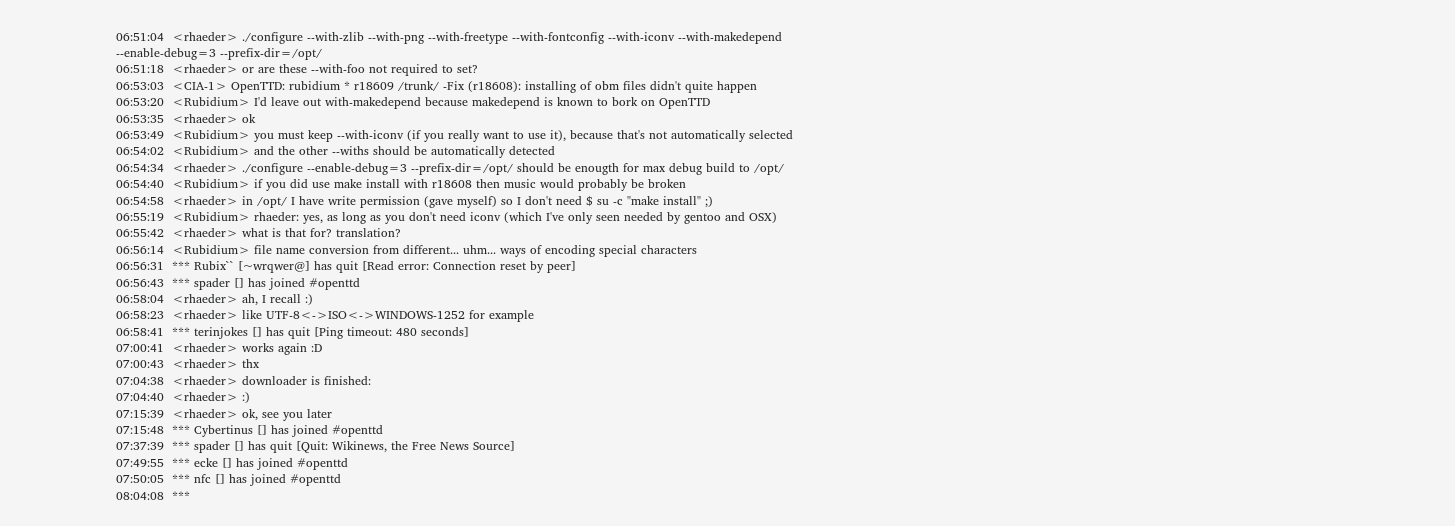06:51:04  <rhaeder> ./configure --with-zlib --with-png --with-freetype --with-fontconfig --with-iconv --with-makedepend --enable-debug=3 --prefix-dir=/opt/
06:51:18  <rhaeder> or are these --with-foo not required to set?
06:53:03  <CIA-1> OpenTTD: rubidium * r18609 /trunk/ -Fix (r18608): installing of obm files didn't quite happen
06:53:20  <Rubidium> I'd leave out with-makedepend because makedepend is known to bork on OpenTTD
06:53:35  <rhaeder> ok
06:53:49  <Rubidium> you must keep --with-iconv (if you really want to use it), because that's not automatically selected
06:54:02  <Rubidium> and the other --withs should be automatically detected
06:54:34  <rhaeder> ./configure --enable-debug=3 --prefix-dir=/opt/ should be enougth for max debug build to /opt/
06:54:40  <Rubidium> if you did use make install with r18608 then music would probably be broken
06:54:58  <rhaeder> in /opt/ I have write permission (gave myself) so I don't need $ su -c "make install" ;)
06:55:19  <Rubidium> rhaeder: yes, as long as you don't need iconv (which I've only seen needed by gentoo and OSX)
06:55:42  <rhaeder> what is that for? translation?
06:56:14  <Rubidium> file name conversion from different... uhm... ways of encoding special characters
06:56:31  *** Rubix`` [~wrqwer@] has quit [Read error: Connection reset by peer]
06:56:43  *** spader [] has joined #openttd
06:58:04  <rhaeder> ah, I recall :)
06:58:23  <rhaeder> like UTF-8<->ISO<->WINDOWS-1252 for example
06:58:41  *** terinjokes [] has quit [Ping timeout: 480 seconds]
07:00:41  <rhaeder> works again :D
07:00:43  <rhaeder> thx
07:04:38  <rhaeder> downloader is finished:
07:04:40  <rhaeder> :)
07:15:39  <rhaeder> ok, see you later
07:15:48  *** Cybertinus [] has joined #openttd
07:37:39  *** spader [] has quit [Quit: Wikinews, the Free News Source]
07:49:55  *** ecke [] has joined #openttd
07:50:05  *** nfc [] has joined #openttd
08:04:08  ***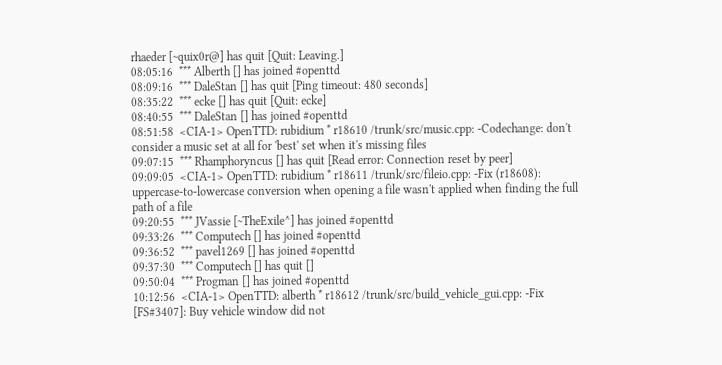rhaeder [~quix0r@] has quit [Quit: Leaving.]
08:05:16  *** Alberth [] has joined #openttd
08:09:16  *** DaleStan [] has quit [Ping timeout: 480 seconds]
08:35:22  *** ecke [] has quit [Quit: ecke]
08:40:55  *** DaleStan [] has joined #openttd
08:51:58  <CIA-1> OpenTTD: rubidium * r18610 /trunk/src/music.cpp: -Codechange: don't consider a music set at all for 'best' set when it's missing files
09:07:15  *** Rhamphoryncus [] has quit [Read error: Connection reset by peer]
09:09:05  <CIA-1> OpenTTD: rubidium * r18611 /trunk/src/fileio.cpp: -Fix (r18608): uppercase-to-lowercase conversion when opening a file wasn't applied when finding the full path of a file
09:20:55  *** JVassie [~TheExile^] has joined #openttd
09:33:26  *** Computech [] has joined #openttd
09:36:52  *** pavel1269 [] has joined #openttd
09:37:30  *** Computech [] has quit []
09:50:04  *** Progman [] has joined #openttd
10:12:56  <CIA-1> OpenTTD: alberth * r18612 /trunk/src/build_vehicle_gui.cpp: -Fix [FS#3407]: Buy vehicle window did not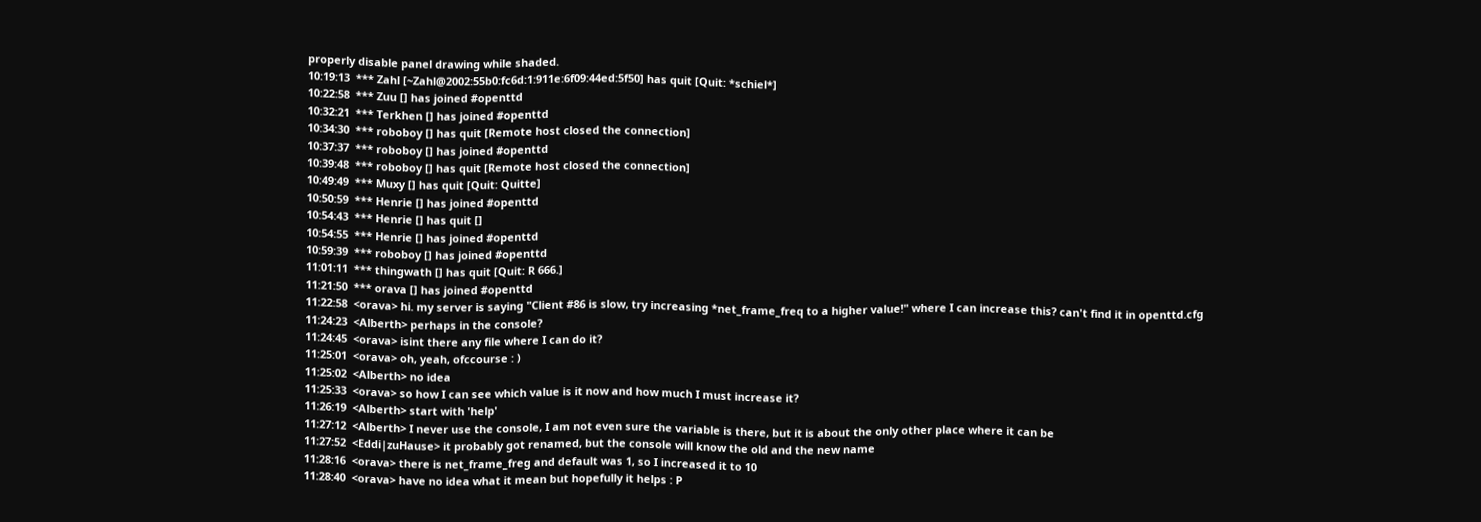properly disable panel drawing while shaded.
10:19:13  *** Zahl [~Zahl@2002:55b0:fc6d:1:911e:6f09:44ed:5f50] has quit [Quit: *schiel*]
10:22:58  *** Zuu [] has joined #openttd
10:32:21  *** Terkhen [] has joined #openttd
10:34:30  *** roboboy [] has quit [Remote host closed the connection]
10:37:37  *** roboboy [] has joined #openttd
10:39:48  *** roboboy [] has quit [Remote host closed the connection]
10:49:49  *** Muxy [] has quit [Quit: Quitte]
10:50:59  *** Henrie [] has joined #openttd
10:54:43  *** Henrie [] has quit []
10:54:55  *** Henrie [] has joined #openttd
10:59:39  *** roboboy [] has joined #openttd
11:01:11  *** thingwath [] has quit [Quit: R 666.]
11:21:50  *** orava [] has joined #openttd
11:22:58  <orava> hi. my server is saying "Client #86 is slow, try increasing *net_frame_freq to a higher value!" where I can increase this? can't find it in openttd.cfg
11:24:23  <Alberth> perhaps in the console?
11:24:45  <orava> isint there any file where I can do it?
11:25:01  <orava> oh, yeah, ofccourse : )
11:25:02  <Alberth> no idea
11:25:33  <orava> so how I can see which value is it now and how much I must increase it?
11:26:19  <Alberth> start with 'help'
11:27:12  <Alberth> I never use the console, I am not even sure the variable is there, but it is about the only other place where it can be
11:27:52  <Eddi|zuHause> it probably got renamed, but the console will know the old and the new name
11:28:16  <orava> there is net_frame_freg and default was 1, so I increased it to 10
11:28:40  <orava> have no idea what it mean but hopefully it helps : P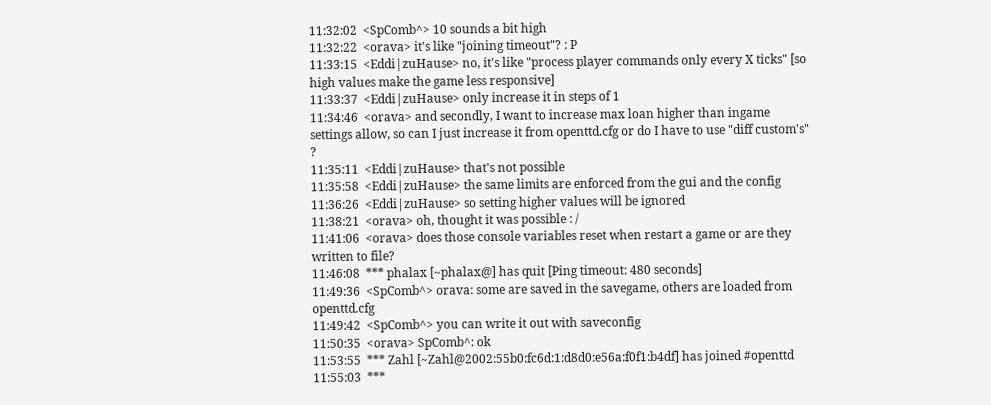11:32:02  <SpComb^> 10 sounds a bit high
11:32:22  <orava> it's like "joining timeout"? : P
11:33:15  <Eddi|zuHause> no, it's like "process player commands only every X ticks" [so high values make the game less responsive]
11:33:37  <Eddi|zuHause> only increase it in steps of 1
11:34:46  <orava> and secondly, I want to increase max loan higher than ingame settings allow, so can I just increase it from openttd.cfg or do I have to use "diff custom's" ?
11:35:11  <Eddi|zuHause> that's not possible
11:35:58  <Eddi|zuHause> the same limits are enforced from the gui and the config
11:36:26  <Eddi|zuHause> so setting higher values will be ignored
11:38:21  <orava> oh, thought it was possible : /
11:41:06  <orava> does those console variables reset when restart a game or are they written to file?
11:46:08  *** phalax [~phalax@] has quit [Ping timeout: 480 seconds]
11:49:36  <SpComb^> orava: some are saved in the savegame, others are loaded from openttd.cfg
11:49:42  <SpComb^> you can write it out with saveconfig
11:50:35  <orava> SpComb^: ok
11:53:55  *** Zahl [~Zahl@2002:55b0:fc6d:1:d8d0:e56a:f0f1:b4df] has joined #openttd
11:55:03  ***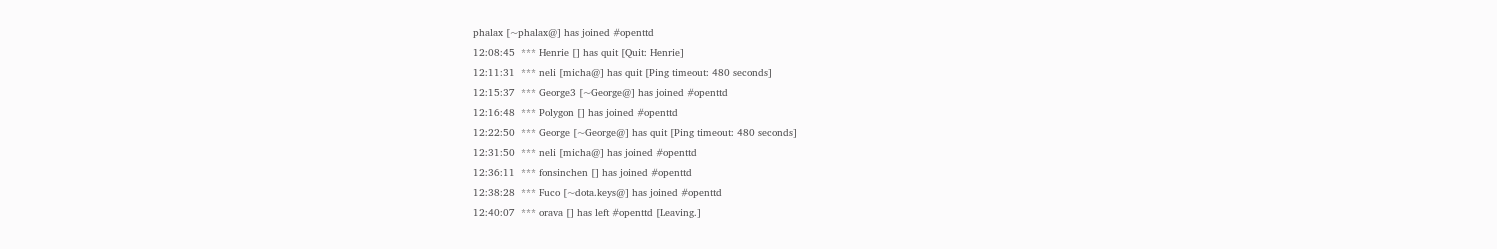phalax [~phalax@] has joined #openttd
12:08:45  *** Henrie [] has quit [Quit: Henrie]
12:11:31  *** neli [micha@] has quit [Ping timeout: 480 seconds]
12:15:37  *** George3 [~George@] has joined #openttd
12:16:48  *** Polygon [] has joined #openttd
12:22:50  *** George [~George@] has quit [Ping timeout: 480 seconds]
12:31:50  *** neli [micha@] has joined #openttd
12:36:11  *** fonsinchen [] has joined #openttd
12:38:28  *** Fuco [~dota.keys@] has joined #openttd
12:40:07  *** orava [] has left #openttd [Leaving.]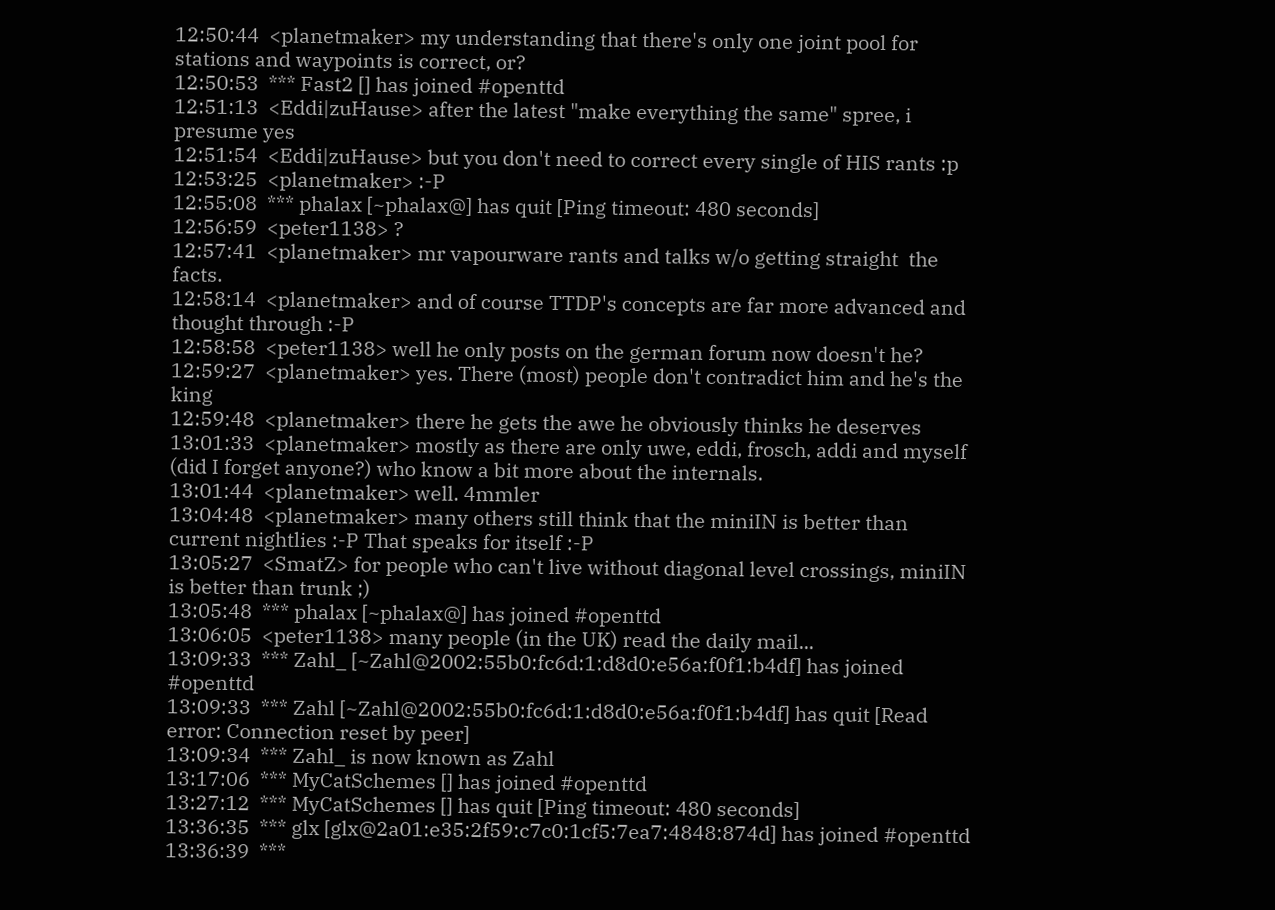12:50:44  <planetmaker> my understanding that there's only one joint pool for stations and waypoints is correct, or?
12:50:53  *** Fast2 [] has joined #openttd
12:51:13  <Eddi|zuHause> after the latest "make everything the same" spree, i presume yes
12:51:54  <Eddi|zuHause> but you don't need to correct every single of HIS rants :p
12:53:25  <planetmaker> :-P
12:55:08  *** phalax [~phalax@] has quit [Ping timeout: 480 seconds]
12:56:59  <peter1138> ?
12:57:41  <planetmaker> mr vapourware rants and talks w/o getting straight  the facts.
12:58:14  <planetmaker> and of course TTDP's concepts are far more advanced and thought through :-P
12:58:58  <peter1138> well he only posts on the german forum now doesn't he?
12:59:27  <planetmaker> yes. There (most) people don't contradict him and he's the king
12:59:48  <planetmaker> there he gets the awe he obviously thinks he deserves
13:01:33  <planetmaker> mostly as there are only uwe, eddi, frosch, addi and myself (did I forget anyone?) who know a bit more about the internals.
13:01:44  <planetmaker> well. 4mmler
13:04:48  <planetmaker> many others still think that the miniIN is better than current nightlies :-P That speaks for itself :-P
13:05:27  <SmatZ> for people who can't live without diagonal level crossings, miniIN is better than trunk ;)
13:05:48  *** phalax [~phalax@] has joined #openttd
13:06:05  <peter1138> many people (in the UK) read the daily mail...
13:09:33  *** Zahl_ [~Zahl@2002:55b0:fc6d:1:d8d0:e56a:f0f1:b4df] has joined #openttd
13:09:33  *** Zahl [~Zahl@2002:55b0:fc6d:1:d8d0:e56a:f0f1:b4df] has quit [Read error: Connection reset by peer]
13:09:34  *** Zahl_ is now known as Zahl
13:17:06  *** MyCatSchemes [] has joined #openttd
13:27:12  *** MyCatSchemes [] has quit [Ping timeout: 480 seconds]
13:36:35  *** glx [glx@2a01:e35:2f59:c7c0:1cf5:7ea7:4848:874d] has joined #openttd
13:36:39  ***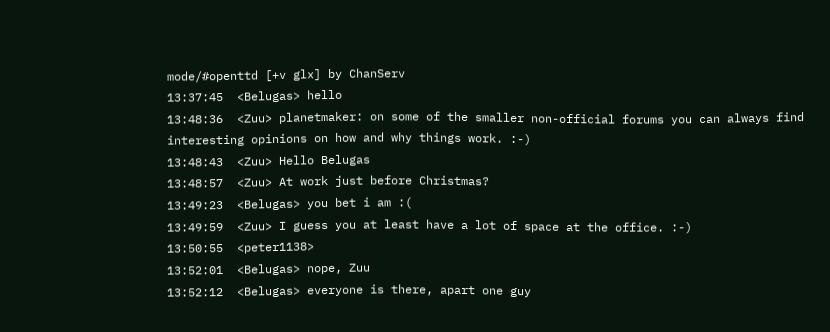mode/#openttd [+v glx] by ChanServ
13:37:45  <Belugas> hello
13:48:36  <Zuu> planetmaker: on some of the smaller non-official forums you can always find interesting opinions on how and why things work. :-)
13:48:43  <Zuu> Hello Belugas
13:48:57  <Zuu> At work just before Christmas?
13:49:23  <Belugas> you bet i am :(
13:49:59  <Zuu> I guess you at least have a lot of space at the office. :-)
13:50:55  <peter1138>
13:52:01  <Belugas> nope, Zuu
13:52:12  <Belugas> everyone is there, apart one guy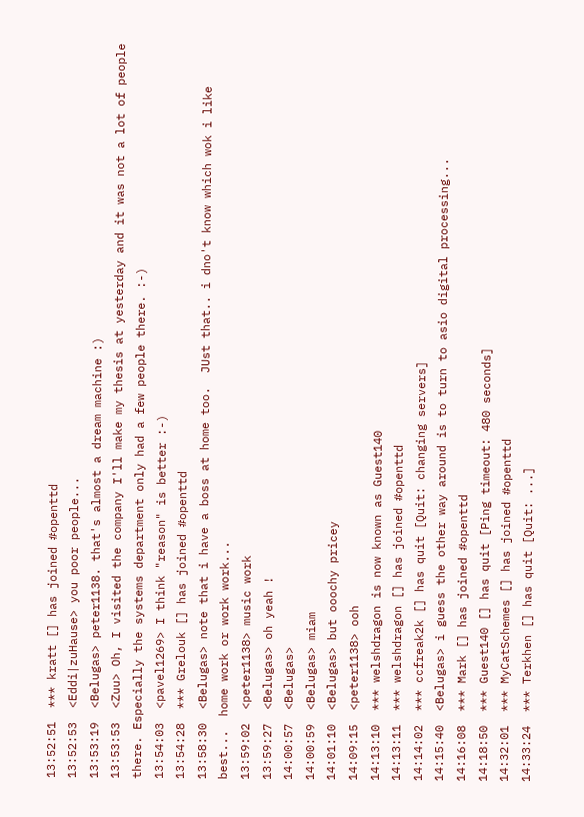13:52:51  *** kratt [] has joined #openttd
13:52:53  <Eddi|zuHause> you poor people...
13:53:19  <Belugas> peter1138. that's almost a dream machine :)
13:53:53  <Zuu> Oh, I visited the company I'll make my thesis at yesterday and it was not a lot of people there. Especially the systems department only had a few people there. :-)
13:54:03  <pavel1269> I think "reason" is better :-)
13:54:28  *** Grelouk [] has joined #openttd
13:58:30  <Belugas> note that i have a boss at home too.  JUst that.. i dno't know which wok i like best...  home work or work work...
13:59:02  <peter1138> music work
13:59:27  <Belugas> oh yeah !
14:00:57  <Belugas>
14:00:59  <Belugas> miam
14:01:10  <Belugas> but ooochy pricey
14:09:15  <peter1138> ooh
14:13:10  *** welshdragon is now known as Guest140
14:13:11  *** welshdragon [] has joined #openttd
14:14:02  *** ccfreak2k [] has quit [Quit: changing servers]
14:15:40  <Belugas> i guess the other way around is to turn to asio digital processing...
14:16:08  *** Mark [] has joined #openttd
14:18:50  *** Guest140 [] has quit [Ping timeout: 480 seconds]
14:32:01  *** MyCatSchemes [] has joined #openttd
14:33:24  *** Terkhen [] has quit [Quit: ...]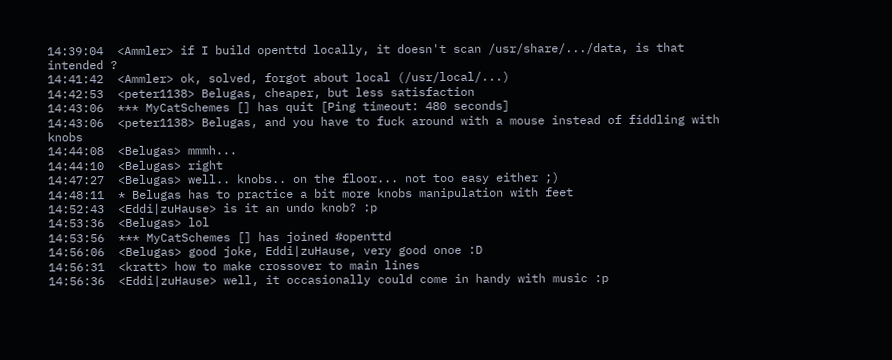14:39:04  <Ammler> if I build openttd locally, it doesn't scan /usr/share/.../data, is that intended ?
14:41:42  <Ammler> ok, solved, forgot about local (/usr/local/...)
14:42:53  <peter1138> Belugas, cheaper, but less satisfaction
14:43:06  *** MyCatSchemes [] has quit [Ping timeout: 480 seconds]
14:43:06  <peter1138> Belugas, and you have to fuck around with a mouse instead of fiddling with knobs
14:44:08  <Belugas> mmmh...
14:44:10  <Belugas> right
14:47:27  <Belugas> well.. knobs.. on the floor... not too easy either ;)
14:48:11  * Belugas has to practice a bit more knobs manipulation with feet
14:52:43  <Eddi|zuHause> is it an undo knob? :p
14:53:36  <Belugas> lol
14:53:56  *** MyCatSchemes [] has joined #openttd
14:56:06  <Belugas> good joke, Eddi|zuHause, very good onoe :D
14:56:31  <kratt> how to make crossover to main lines
14:56:36  <Eddi|zuHause> well, it occasionally could come in handy with music :p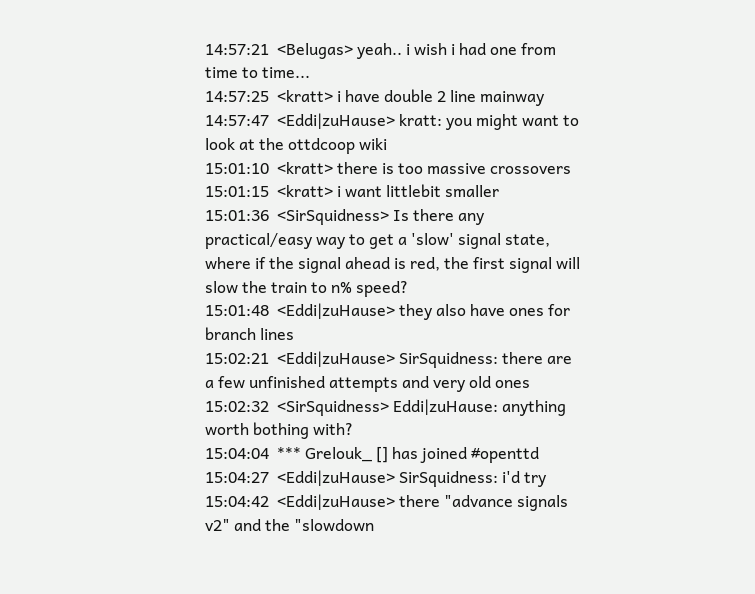14:57:21  <Belugas> yeah.. i wish i had one from time to time...
14:57:25  <kratt> i have double 2 line mainway
14:57:47  <Eddi|zuHause> kratt: you might want to look at the ottdcoop wiki
15:01:10  <kratt> there is too massive crossovers
15:01:15  <kratt> i want littlebit smaller
15:01:36  <SirSquidness> Is there any practical/easy way to get a 'slow' signal state, where if the signal ahead is red, the first signal will slow the train to n% speed?
15:01:48  <Eddi|zuHause> they also have ones for branch lines
15:02:21  <Eddi|zuHause> SirSquidness: there are a few unfinished attempts and very old ones
15:02:32  <SirSquidness> Eddi|zuHause: anything worth bothing with?
15:04:04  *** Grelouk_ [] has joined #openttd
15:04:27  <Eddi|zuHause> SirSquidness: i'd try
15:04:42  <Eddi|zuHause> there "advance signals v2" and the "slowdown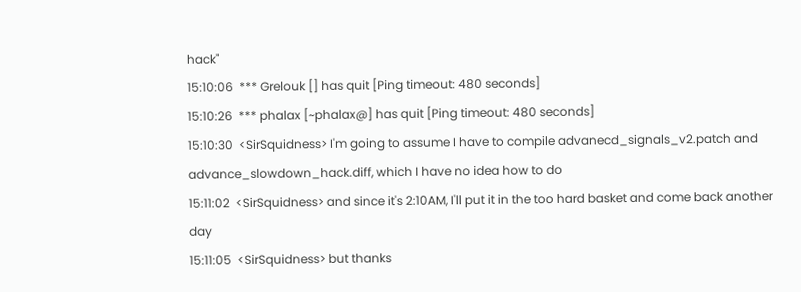hack"
15:10:06  *** Grelouk [] has quit [Ping timeout: 480 seconds]
15:10:26  *** phalax [~phalax@] has quit [Ping timeout: 480 seconds]
15:10:30  <SirSquidness> I'm going to assume I have to compile advanecd_signals_v2.patch and advance_slowdown_hack.diff, which I have no idea how to do
15:11:02  <SirSquidness> and since it's 2:10AM, I'll put it in the too hard basket and come back another day
15:11:05  <SirSquidness> but thanks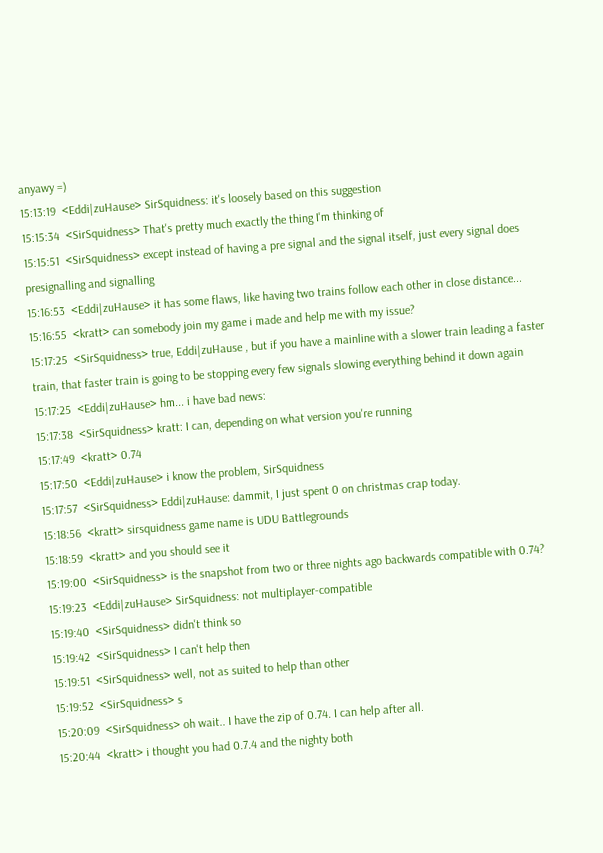anyawy =)
15:13:19  <Eddi|zuHause> SirSquidness: it's loosely based on this suggestion
15:15:34  <SirSquidness> That's pretty much exactly the thing I'm thinking of
15:15:51  <SirSquidness> except instead of having a pre signal and the signal itself, just every signal does presignalling and signalling
15:16:53  <Eddi|zuHause> it has some flaws, like having two trains follow each other in close distance...
15:16:55  <kratt> can somebody join my game i made and help me with my issue?
15:17:25  <SirSquidness> true, Eddi|zuHause , but if you have a mainline with a slower train leading a faster train, that faster train is going to be stopping every few signals slowing everything behind it down again
15:17:25  <Eddi|zuHause> hm... i have bad news:
15:17:38  <SirSquidness> kratt: I can, depending on what version you're running
15:17:49  <kratt> 0.74
15:17:50  <Eddi|zuHause> i know the problem, SirSquidness
15:17:57  <SirSquidness> Eddi|zuHause: dammit, I just spent 0 on christmas crap today.
15:18:56  <kratt> sirsquidness game name is UDU Battlegrounds
15:18:59  <kratt> and you should see it
15:19:00  <SirSquidness> is the snapshot from two or three nights ago backwards compatible with 0.74?
15:19:23  <Eddi|zuHause> SirSquidness: not multiplayer-compatible
15:19:40  <SirSquidness> didn't think so
15:19:42  <SirSquidness> I can't help then
15:19:51  <SirSquidness> well, not as suited to help than other
15:19:52  <SirSquidness> s
15:20:09  <SirSquidness> oh wait.. I have the zip of 0.74. I can help after all.
15:20:44  <kratt> i thought you had 0.7.4 and the nighty both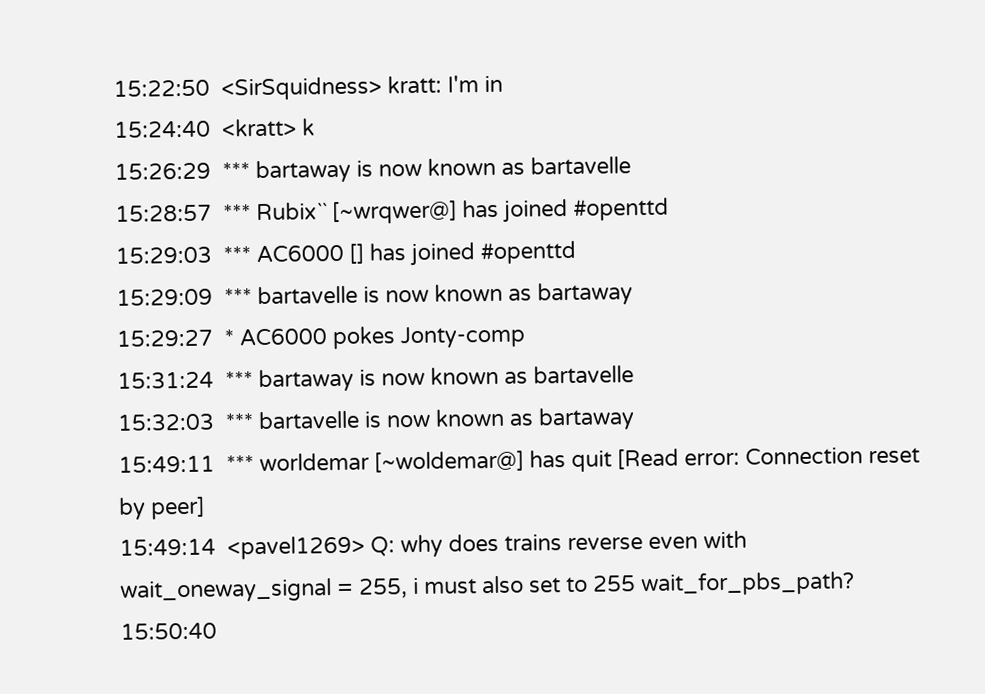15:22:50  <SirSquidness> kratt: I'm in
15:24:40  <kratt> k
15:26:29  *** bartaway is now known as bartavelle
15:28:57  *** Rubix`` [~wrqwer@] has joined #openttd
15:29:03  *** AC6000 [] has joined #openttd
15:29:09  *** bartavelle is now known as bartaway
15:29:27  * AC6000 pokes Jonty-comp
15:31:24  *** bartaway is now known as bartavelle
15:32:03  *** bartavelle is now known as bartaway
15:49:11  *** worldemar [~woldemar@] has quit [Read error: Connection reset by peer]
15:49:14  <pavel1269> Q: why does trains reverse even with wait_oneway_signal = 255, i must also set to 255 wait_for_pbs_path?
15:50:40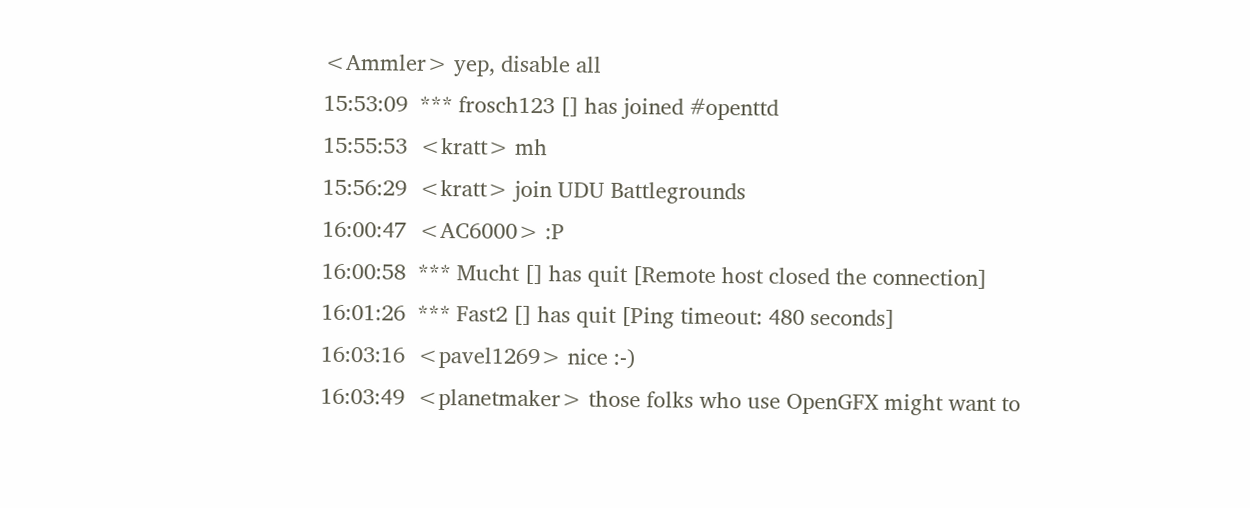<Ammler> yep, disable all
15:53:09  *** frosch123 [] has joined #openttd
15:55:53  <kratt> mh
15:56:29  <kratt> join UDU Battlegrounds
16:00:47  <AC6000> :P
16:00:58  *** Mucht [] has quit [Remote host closed the connection]
16:01:26  *** Fast2 [] has quit [Ping timeout: 480 seconds]
16:03:16  <pavel1269> nice :-)
16:03:49  <planetmaker> those folks who use OpenGFX might want to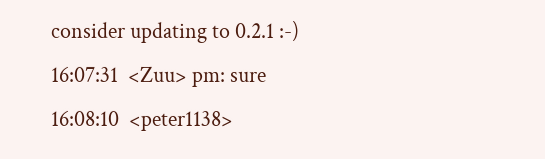consider updating to 0.2.1 :-)
16:07:31  <Zuu> pm: sure
16:08:10  <peter1138>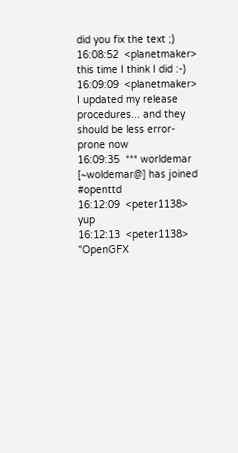did you fix the text ;)
16:08:52  <planetmaker> this time I think I did :-)
16:09:09  <planetmaker> I updated my release procedures... and they should be less error-prone now
16:09:35  *** worldemar [~woldemar@] has joined #openttd
16:12:09  <peter1138> yup
16:12:13  <peter1138> "OpenGFX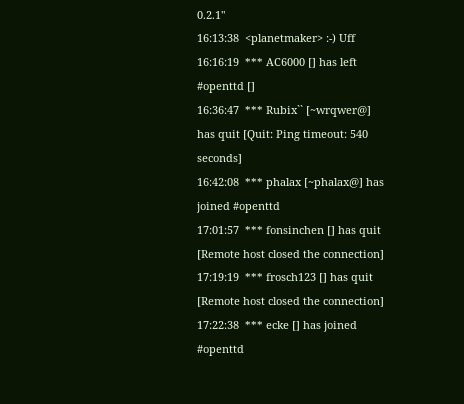0.2.1"
16:13:38  <planetmaker> :-) Uff
16:16:19  *** AC6000 [] has left #openttd []
16:36:47  *** Rubix`` [~wrqwer@] has quit [Quit: Ping timeout: 540 seconds]
16:42:08  *** phalax [~phalax@] has joined #openttd
17:01:57  *** fonsinchen [] has quit [Remote host closed the connection]
17:19:19  *** frosch123 [] has quit [Remote host closed the connection]
17:22:38  *** ecke [] has joined #openttd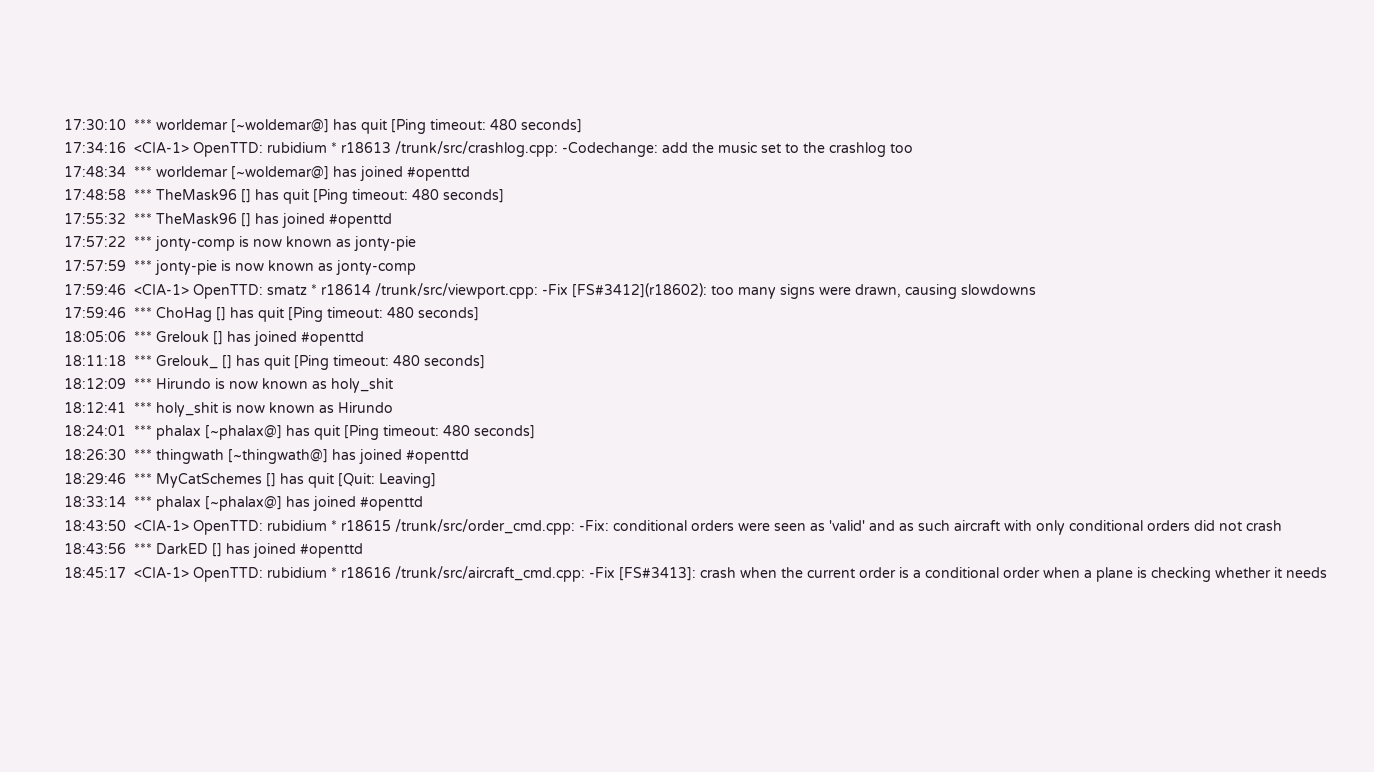17:30:10  *** worldemar [~woldemar@] has quit [Ping timeout: 480 seconds]
17:34:16  <CIA-1> OpenTTD: rubidium * r18613 /trunk/src/crashlog.cpp: -Codechange: add the music set to the crashlog too
17:48:34  *** worldemar [~woldemar@] has joined #openttd
17:48:58  *** TheMask96 [] has quit [Ping timeout: 480 seconds]
17:55:32  *** TheMask96 [] has joined #openttd
17:57:22  *** jonty-comp is now known as jonty-pie
17:57:59  *** jonty-pie is now known as jonty-comp
17:59:46  <CIA-1> OpenTTD: smatz * r18614 /trunk/src/viewport.cpp: -Fix [FS#3412](r18602): too many signs were drawn, causing slowdowns
17:59:46  *** ChoHag [] has quit [Ping timeout: 480 seconds]
18:05:06  *** Grelouk [] has joined #openttd
18:11:18  *** Grelouk_ [] has quit [Ping timeout: 480 seconds]
18:12:09  *** Hirundo is now known as holy_shit
18:12:41  *** holy_shit is now known as Hirundo
18:24:01  *** phalax [~phalax@] has quit [Ping timeout: 480 seconds]
18:26:30  *** thingwath [~thingwath@] has joined #openttd
18:29:46  *** MyCatSchemes [] has quit [Quit: Leaving]
18:33:14  *** phalax [~phalax@] has joined #openttd
18:43:50  <CIA-1> OpenTTD: rubidium * r18615 /trunk/src/order_cmd.cpp: -Fix: conditional orders were seen as 'valid' and as such aircraft with only conditional orders did not crash
18:43:56  *** DarkED [] has joined #openttd
18:45:17  <CIA-1> OpenTTD: rubidium * r18616 /trunk/src/aircraft_cmd.cpp: -Fix [FS#3413]: crash when the current order is a conditional order when a plane is checking whether it needs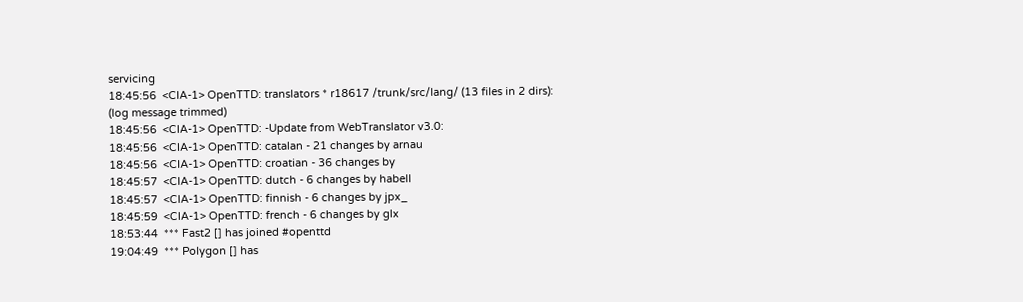servicing
18:45:56  <CIA-1> OpenTTD: translators * r18617 /trunk/src/lang/ (13 files in 2 dirs): (log message trimmed)
18:45:56  <CIA-1> OpenTTD: -Update from WebTranslator v3.0:
18:45:56  <CIA-1> OpenTTD: catalan - 21 changes by arnau
18:45:56  <CIA-1> OpenTTD: croatian - 36 changes by
18:45:57  <CIA-1> OpenTTD: dutch - 6 changes by habell
18:45:57  <CIA-1> OpenTTD: finnish - 6 changes by jpx_
18:45:59  <CIA-1> OpenTTD: french - 6 changes by glx
18:53:44  *** Fast2 [] has joined #openttd
19:04:49  *** Polygon [] has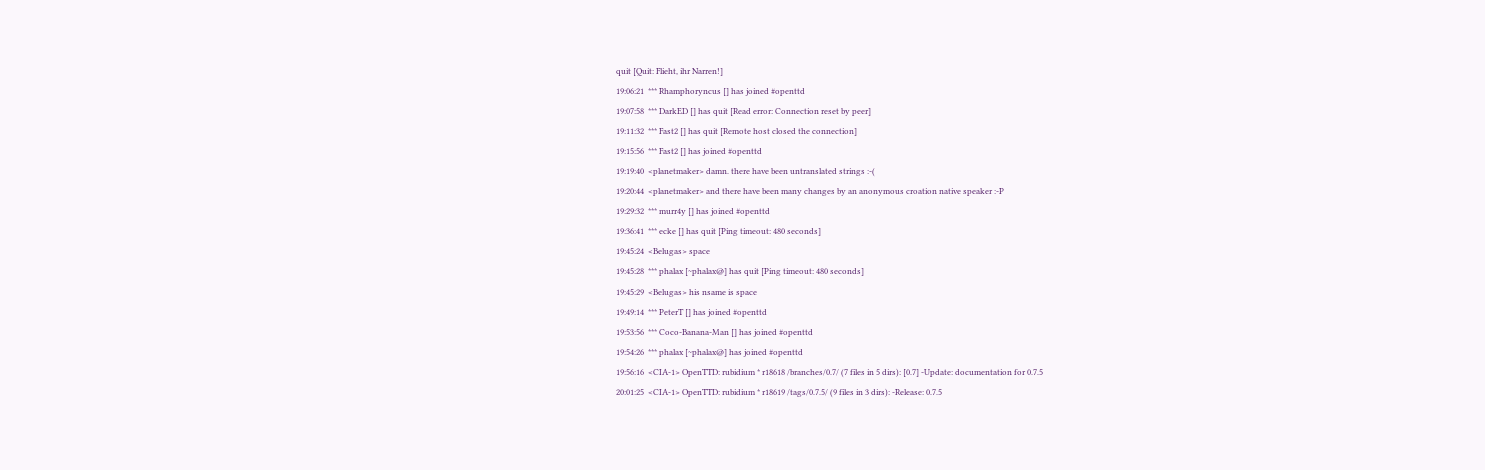quit [Quit: Flieht, ihr Narren!]
19:06:21  *** Rhamphoryncus [] has joined #openttd
19:07:58  *** DarkED [] has quit [Read error: Connection reset by peer]
19:11:32  *** Fast2 [] has quit [Remote host closed the connection]
19:15:56  *** Fast2 [] has joined #openttd
19:19:40  <planetmaker> damn. there have been untranslated strings :-(
19:20:44  <planetmaker> and there have been many changes by an anonymous croation native speaker :-P
19:29:32  *** murr4y [] has joined #openttd
19:36:41  *** ecke [] has quit [Ping timeout: 480 seconds]
19:45:24  <Belugas> space
19:45:28  *** phalax [~phalax@] has quit [Ping timeout: 480 seconds]
19:45:29  <Belugas> his nsame is space
19:49:14  *** PeterT [] has joined #openttd
19:53:56  *** Coco-Banana-Man [] has joined #openttd
19:54:26  *** phalax [~phalax@] has joined #openttd
19:56:16  <CIA-1> OpenTTD: rubidium * r18618 /branches/0.7/ (7 files in 5 dirs): [0.7] -Update: documentation for 0.7.5
20:01:25  <CIA-1> OpenTTD: rubidium * r18619 /tags/0.7.5/ (9 files in 3 dirs): -Release: 0.7.5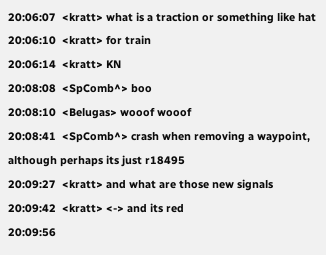20:06:07  <kratt> what is a traction or something like hat
20:06:10  <kratt> for train
20:06:14  <kratt> KN
20:08:08  <SpComb^> boo
20:08:10  <Belugas> wooof wooof
20:08:41  <SpComb^> crash when removing a waypoint, although perhaps its just r18495
20:09:27  <kratt> and what are those new signals
20:09:42  <kratt> <-> and its red
20:09:56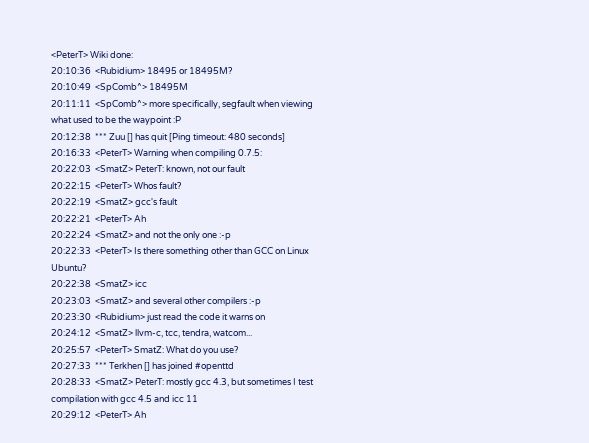<PeterT> Wiki done:
20:10:36  <Rubidium> 18495 or 18495M?
20:10:49  <SpComb^> 18495M
20:11:11  <SpComb^> more specifically, segfault when viewing what used to be the waypoint :P
20:12:38  *** Zuu [] has quit [Ping timeout: 480 seconds]
20:16:33  <PeterT> Warning when compiling 0.7.5:
20:22:03  <SmatZ> PeterT: known, not our fault
20:22:15  <PeterT> Whos fault?
20:22:19  <SmatZ> gcc's fault
20:22:21  <PeterT> Ah
20:22:24  <SmatZ> and not the only one :-p
20:22:33  <PeterT> Is there something other than GCC on Linux Ubuntu?
20:22:38  <SmatZ> icc
20:23:03  <SmatZ> and several other compilers :-p
20:23:30  <Rubidium> just read the code it warns on
20:24:12  <SmatZ> llvm-c, tcc, tendra, watcom...
20:25:57  <PeterT> SmatZ: What do you use?
20:27:33  *** Terkhen [] has joined #openttd
20:28:33  <SmatZ> PeterT: mostly gcc 4.3, but sometimes I test compilation with gcc 4.5 and icc 11
20:29:12  <PeterT> Ah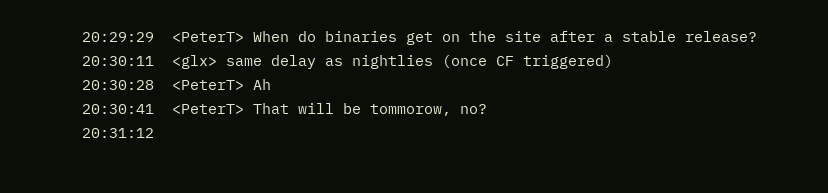20:29:29  <PeterT> When do binaries get on the site after a stable release?
20:30:11  <glx> same delay as nightlies (once CF triggered)
20:30:28  <PeterT> Ah
20:30:41  <PeterT> That will be tommorow, no?
20:31:12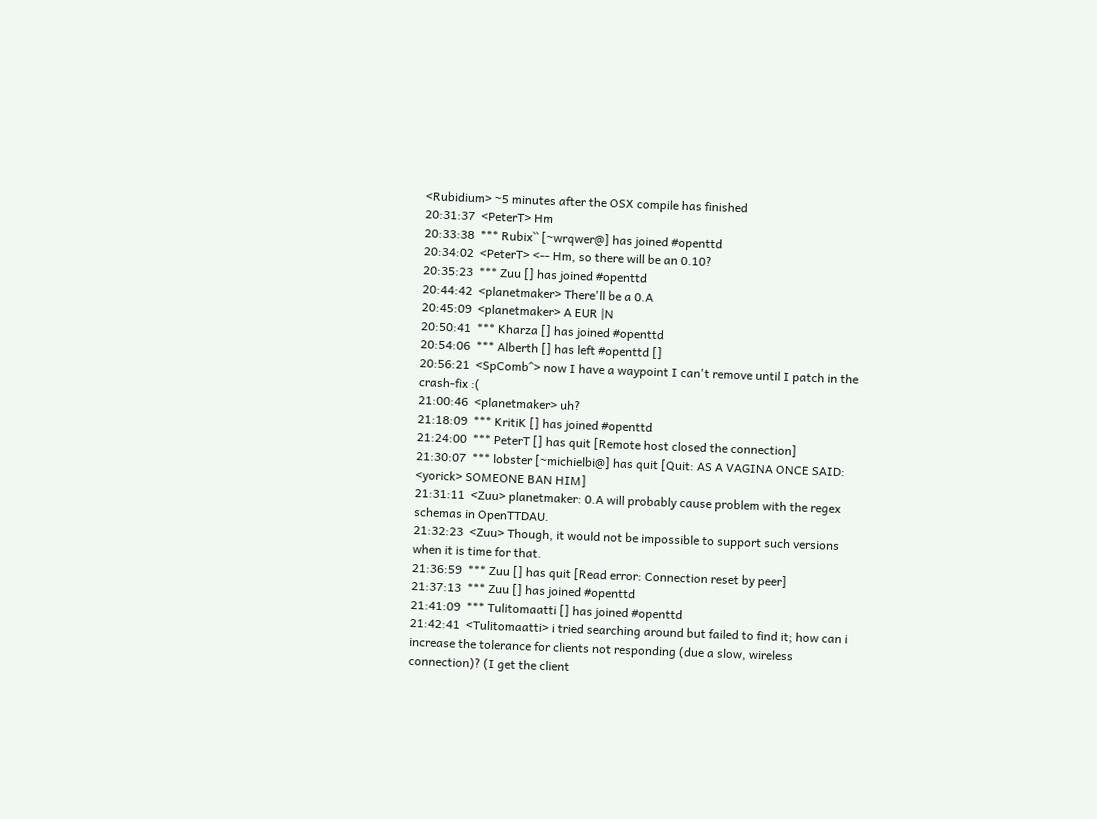<Rubidium> ~5 minutes after the OSX compile has finished
20:31:37  <PeterT> Hm
20:33:38  *** Rubix`` [~wrqwer@] has joined #openttd
20:34:02  <PeterT> <-- Hm, so there will be an 0.10?
20:35:23  *** Zuu [] has joined #openttd
20:44:42  <planetmaker> There'll be a 0.A
20:45:09  <planetmaker> A EUR |N
20:50:41  *** Kharza [] has joined #openttd
20:54:06  *** Alberth [] has left #openttd []
20:56:21  <SpComb^> now I have a waypoint I can't remove until I patch in the crash-fix :(
21:00:46  <planetmaker> uh?
21:18:09  *** KritiK [] has joined #openttd
21:24:00  *** PeterT [] has quit [Remote host closed the connection]
21:30:07  *** lobster [~michielbi@] has quit [Quit: AS A VAGINA ONCE SAID: <yorick> SOMEONE BAN HIM]
21:31:11  <Zuu> planetmaker: 0.A will probably cause problem with the regex schemas in OpenTTDAU.
21:32:23  <Zuu> Though, it would not be impossible to support such versions when it is time for that.
21:36:59  *** Zuu [] has quit [Read error: Connection reset by peer]
21:37:13  *** Zuu [] has joined #openttd
21:41:09  *** Tulitomaatti [] has joined #openttd
21:42:41  <Tulitomaatti> i tried searching around but failed to find it; how can i increase the tolerance for clients not responding (due a slow, wireless connection)? (I get the client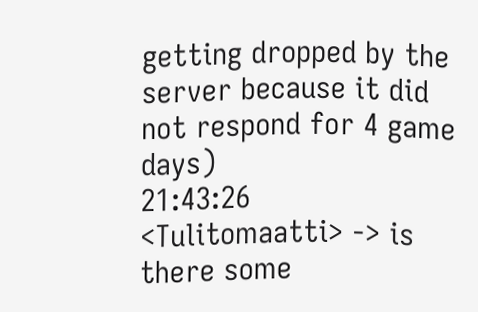getting dropped by the server because it did not respond for 4 game days)
21:43:26  <Tulitomaatti> -> is there some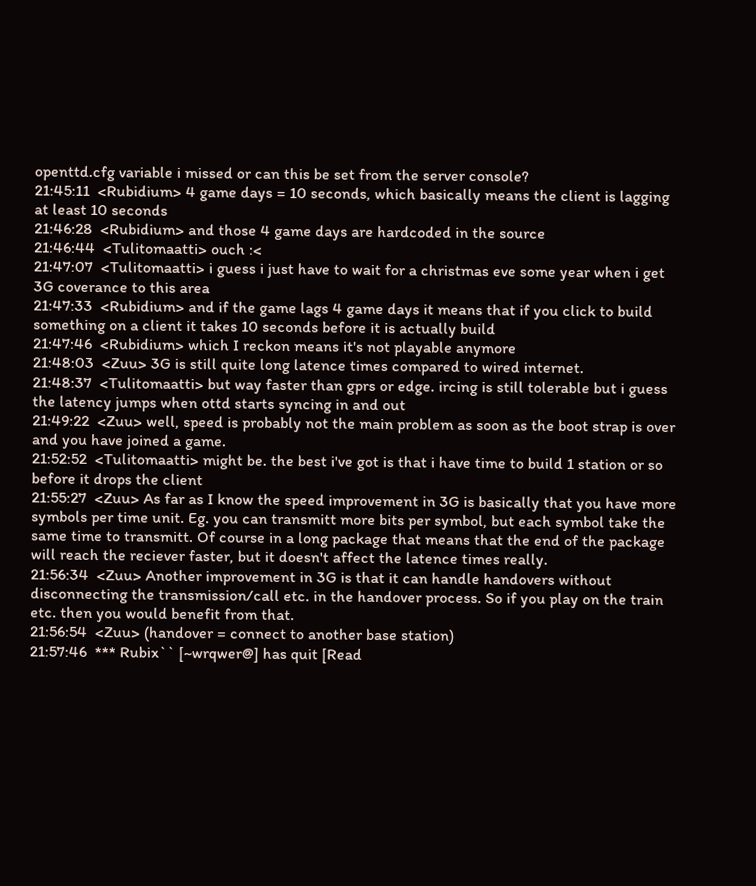openttd.cfg variable i missed or can this be set from the server console?
21:45:11  <Rubidium> 4 game days = 10 seconds, which basically means the client is lagging at least 10 seconds
21:46:28  <Rubidium> and those 4 game days are hardcoded in the source
21:46:44  <Tulitomaatti> ouch :<
21:47:07  <Tulitomaatti> i guess i just have to wait for a christmas eve some year when i get 3G coverance to this area
21:47:33  <Rubidium> and if the game lags 4 game days it means that if you click to build something on a client it takes 10 seconds before it is actually build
21:47:46  <Rubidium> which I reckon means it's not playable anymore
21:48:03  <Zuu> 3G is still quite long latence times compared to wired internet.
21:48:37  <Tulitomaatti> but way faster than gprs or edge. ircing is still tolerable but i guess the latency jumps when ottd starts syncing in and out
21:49:22  <Zuu> well, speed is probably not the main problem as soon as the boot strap is over and you have joined a game.
21:52:52  <Tulitomaatti> might be. the best i've got is that i have time to build 1 station or so before it drops the client
21:55:27  <Zuu> As far as I know the speed improvement in 3G is basically that you have more symbols per time unit. Eg. you can transmitt more bits per symbol, but each symbol take the same time to transmitt. Of course in a long package that means that the end of the package will reach the reciever faster, but it doesn't affect the latence times really.
21:56:34  <Zuu> Another improvement in 3G is that it can handle handovers without disconnecting the transmission/call etc. in the handover process. So if you play on the train etc. then you would benefit from that.
21:56:54  <Zuu> (handover = connect to another base station)
21:57:46  *** Rubix`` [~wrqwer@] has quit [Read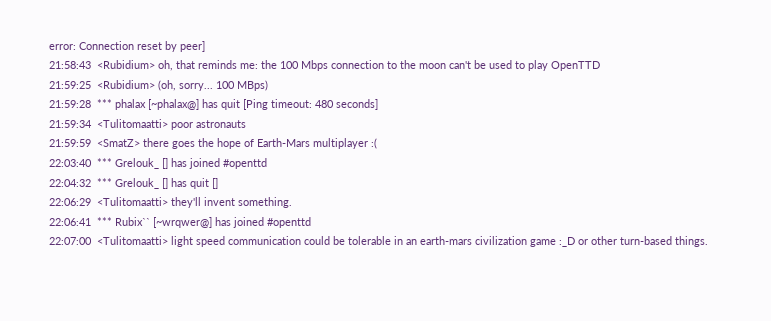error: Connection reset by peer]
21:58:43  <Rubidium> oh, that reminds me: the 100 Mbps connection to the moon can't be used to play OpenTTD
21:59:25  <Rubidium> (oh, sorry... 100 MBps)
21:59:28  *** phalax [~phalax@] has quit [Ping timeout: 480 seconds]
21:59:34  <Tulitomaatti> poor astronauts
21:59:59  <SmatZ> there goes the hope of Earth-Mars multiplayer :(
22:03:40  *** Grelouk_ [] has joined #openttd
22:04:32  *** Grelouk_ [] has quit []
22:06:29  <Tulitomaatti> they'll invent something.
22:06:41  *** Rubix`` [~wrqwer@] has joined #openttd
22:07:00  <Tulitomaatti> light speed communication could be tolerable in an earth-mars civilization game :_D or other turn-based things.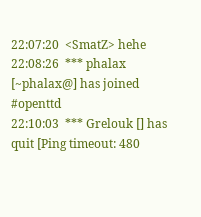22:07:20  <SmatZ> hehe
22:08:26  *** phalax [~phalax@] has joined #openttd
22:10:03  *** Grelouk [] has quit [Ping timeout: 480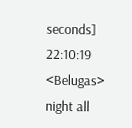seconds]
22:10:19  <Belugas> night all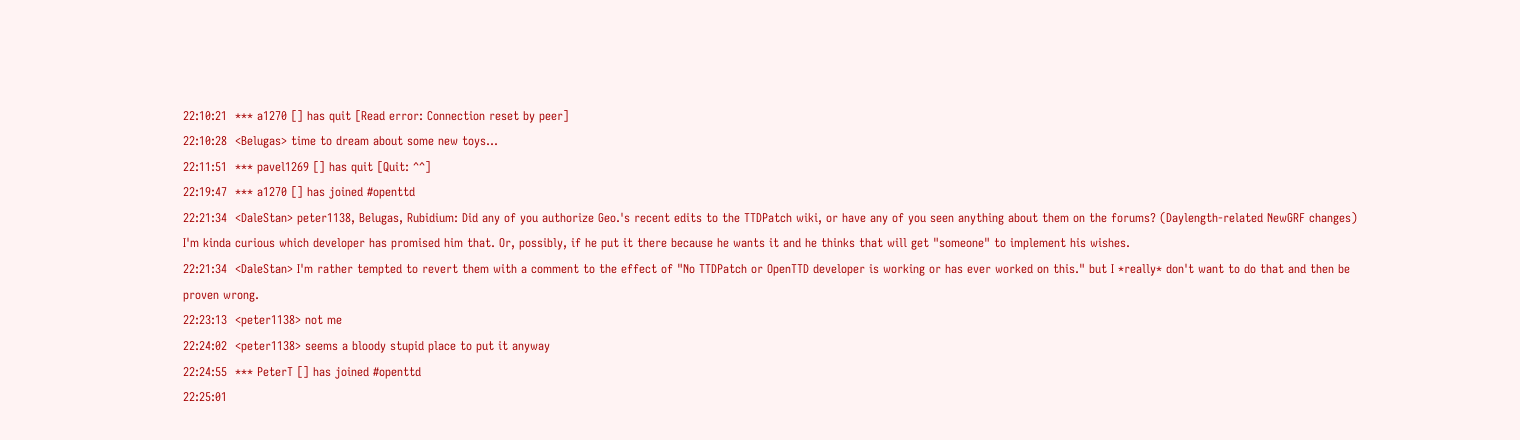22:10:21  *** a1270 [] has quit [Read error: Connection reset by peer]
22:10:28  <Belugas> time to dream about some new toys...
22:11:51  *** pavel1269 [] has quit [Quit: ^^]
22:19:47  *** a1270 [] has joined #openttd
22:21:34  <DaleStan> peter1138, Belugas, Rubidium: Did any of you authorize Geo.'s recent edits to the TTDPatch wiki, or have any of you seen anything about them on the forums? (Daylength-related NewGRF changes) I'm kinda curious which developer has promised him that. Or, possibly, if he put it there because he wants it and he thinks that will get "someone" to implement his wishes.
22:21:34  <DaleStan> I'm rather tempted to revert them with a comment to the effect of "No TTDPatch or OpenTTD developer is working or has ever worked on this." but I *really* don't want to do that and then be proven wrong.
22:23:13  <peter1138> not me
22:24:02  <peter1138> seems a bloody stupid place to put it anyway
22:24:55  *** PeterT [] has joined #openttd
22:25:01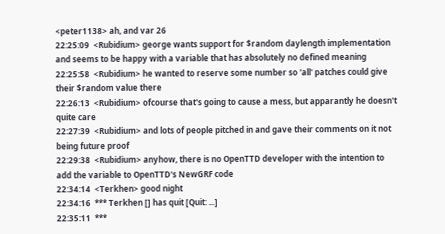<peter1138> ah, and var 26
22:25:09  <Rubidium> george wants support for $random daylength implementation and seems to be happy with a variable that has absolutely no defined meaning
22:25:58  <Rubidium> he wanted to reserve some number so 'all' patches could give their $random value there
22:26:13  <Rubidium> ofcourse that's going to cause a mess, but apparantly he doesn't quite care
22:27:39  <Rubidium> and lots of people pitched in and gave their comments on it not being future proof
22:29:38  <Rubidium> anyhow, there is no OpenTTD developer with the intention to add the variable to OpenTTD's NewGRF code
22:34:14  <Terkhen> good night
22:34:16  *** Terkhen [] has quit [Quit: ...]
22:35:11  ***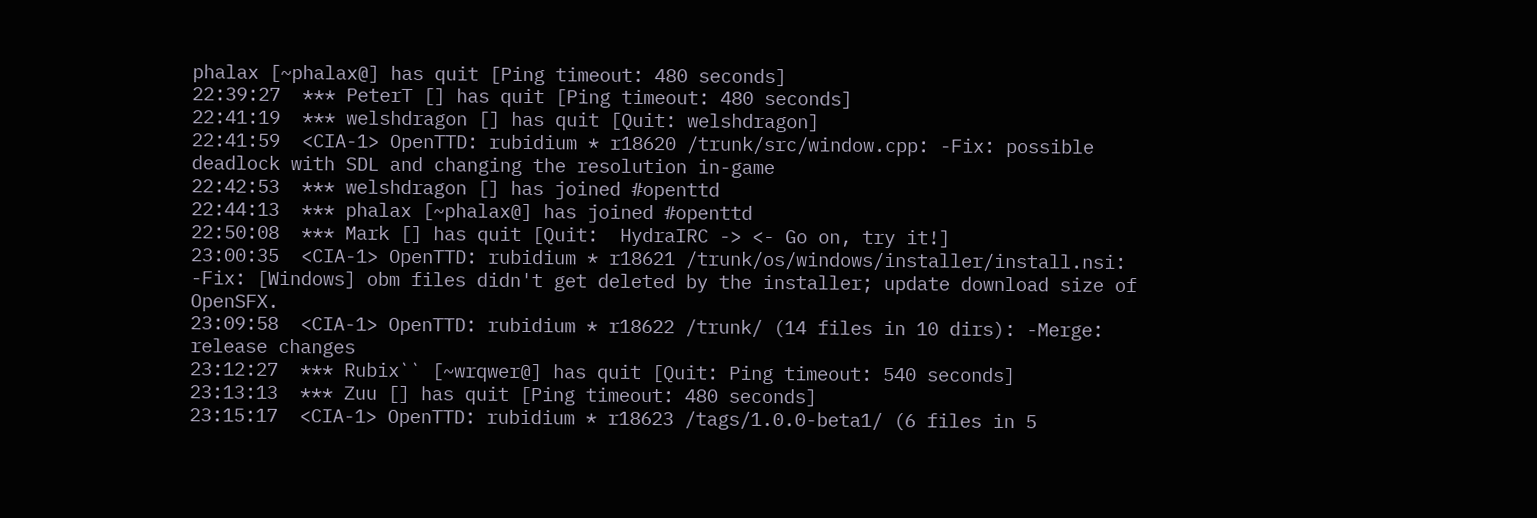phalax [~phalax@] has quit [Ping timeout: 480 seconds]
22:39:27  *** PeterT [] has quit [Ping timeout: 480 seconds]
22:41:19  *** welshdragon [] has quit [Quit: welshdragon]
22:41:59  <CIA-1> OpenTTD: rubidium * r18620 /trunk/src/window.cpp: -Fix: possible deadlock with SDL and changing the resolution in-game
22:42:53  *** welshdragon [] has joined #openttd
22:44:13  *** phalax [~phalax@] has joined #openttd
22:50:08  *** Mark [] has quit [Quit:  HydraIRC -> <- Go on, try it!]
23:00:35  <CIA-1> OpenTTD: rubidium * r18621 /trunk/os/windows/installer/install.nsi: -Fix: [Windows] obm files didn't get deleted by the installer; update download size of OpenSFX.
23:09:58  <CIA-1> OpenTTD: rubidium * r18622 /trunk/ (14 files in 10 dirs): -Merge: release changes
23:12:27  *** Rubix`` [~wrqwer@] has quit [Quit: Ping timeout: 540 seconds]
23:13:13  *** Zuu [] has quit [Ping timeout: 480 seconds]
23:15:17  <CIA-1> OpenTTD: rubidium * r18623 /tags/1.0.0-beta1/ (6 files in 5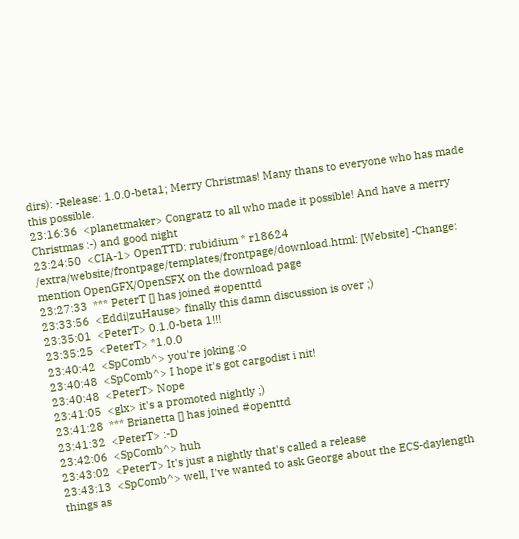dirs): -Release: 1.0.0-beta1; Merry Christmas! Many thans to everyone who has made this possible.
23:16:36  <planetmaker> Congratz to all who made it possible! And have a merry Christmas :-) and good night
23:24:50  <CIA-1> OpenTTD: rubidium * r18624 /extra/website/frontpage/templates/frontpage/download.html: [Website] -Change: mention OpenGFX/OpenSFX on the download page
23:27:33  *** PeterT [] has joined #openttd
23:33:56  <Eddi|zuHause> finally this damn discussion is over ;)
23:35:01  <PeterT> 0.1.0-beta 1!!!
23:35:25  <PeterT> *1.0.0
23:40:42  <SpComb^> you're joking :o
23:40:48  <SpComb^> I hope it's got cargodist i nit!
23:40:48  <PeterT> Nope
23:41:05  <glx> it's a promoted nightly ;)
23:41:28  *** Brianetta [] has joined #openttd
23:41:32  <PeterT> :-D
23:42:06  <SpComb^> huh
23:43:02  <PeterT> It's just a nightly that's called a release
23:43:13  <SpComb^> well, I've wanted to ask George about the ECS-daylength things as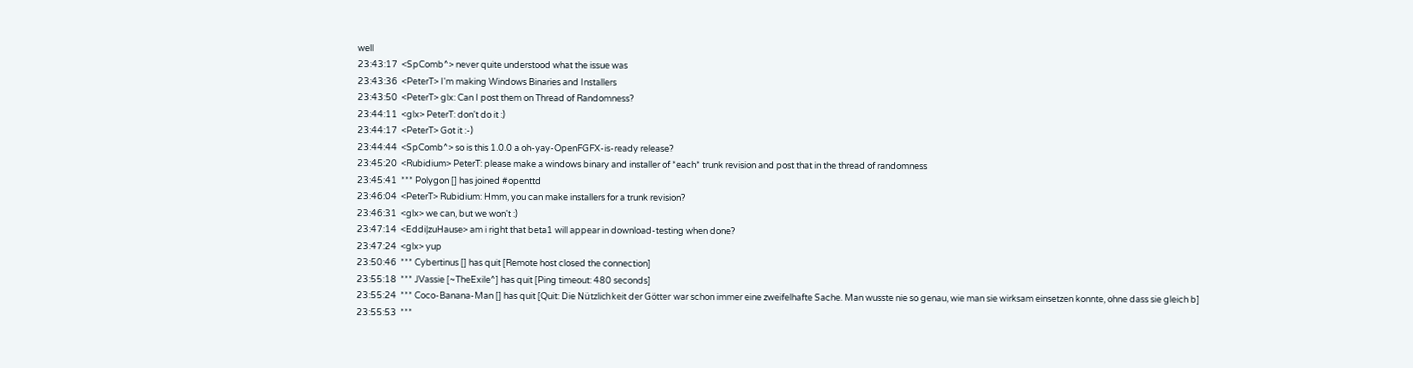well
23:43:17  <SpComb^> never quite understood what the issue was
23:43:36  <PeterT> I'm making Windows Binaries and Installers
23:43:50  <PeterT> glx: Can I post them on Thread of Randomness?
23:44:11  <glx> PeterT: don't do it :)
23:44:17  <PeterT> Got it :-)
23:44:44  <SpComb^> so is this 1.0.0 a oh-yay-OpenFGFX-is-ready release?
23:45:20  <Rubidium> PeterT: please make a windows binary and installer of *each* trunk revision and post that in the thread of randomness
23:45:41  *** Polygon [] has joined #openttd
23:46:04  <PeterT> Rubidium: Hmm, you can make installers for a trunk revision?
23:46:31  <glx> we can, but we won't :)
23:47:14  <Eddi|zuHause> am i right that beta1 will appear in download-testing when done?
23:47:24  <glx> yup
23:50:46  *** Cybertinus [] has quit [Remote host closed the connection]
23:55:18  *** JVassie [~TheExile^] has quit [Ping timeout: 480 seconds]
23:55:24  *** Coco-Banana-Man [] has quit [Quit: Die Nützlichkeit der Götter war schon immer eine zweifelhafte Sache. Man wusste nie so genau, wie man sie wirksam einsetzen konnte, ohne dass sie gleich b]
23:55:53  ***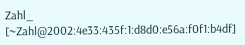Zahl_ [~Zahl@2002:4e33:435f:1:d8d0:e56a:f0f1:b4df]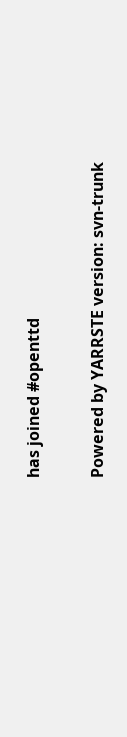has joined #openttd

Powered by YARRSTE version: svn-trunk